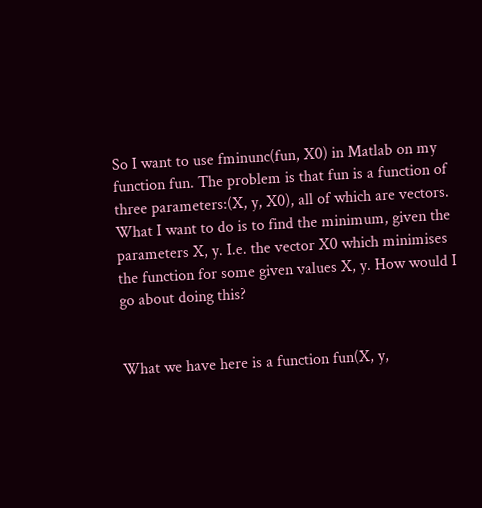So I want to use fminunc(fun, X0) in Matlab on my function fun. The problem is that fun is a function of three parameters:(X, y, X0), all of which are vectors. What I want to do is to find the minimum, given the parameters X, y. I.e. the vector X0 which minimises the function for some given values X, y. How would I go about doing this?


What we have here is a function fun(X, y,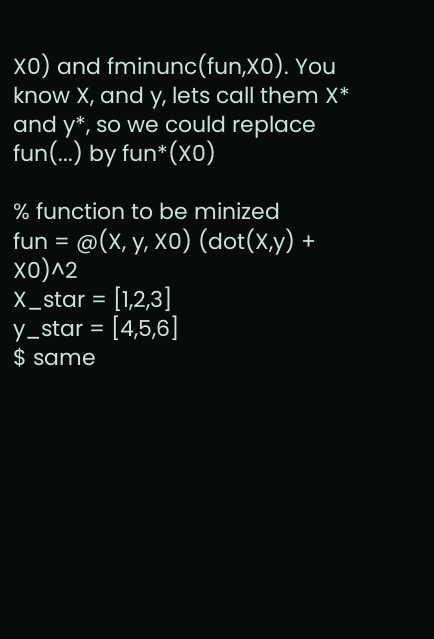X0) and fminunc(fun,X0). You know X, and y, lets call them X* and y*, so we could replace fun(...) by fun*(X0)

% function to be minized
fun = @(X, y, X0) (dot(X,y) + X0)^2
X_star = [1,2,3]
y_star = [4,5,6]
$ same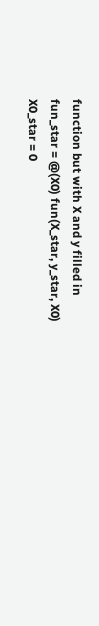function but with X and y filled in
fun_star = @(X0) fun(X_star, y_star, X0)
X0_star = 0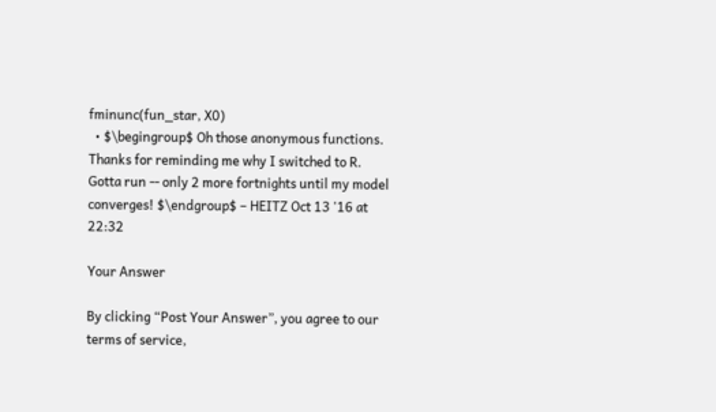fminunc(fun_star, X0)
  • $\begingroup$ Oh those anonymous functions. Thanks for reminding me why I switched to R. Gotta run -- only 2 more fortnights until my model converges! $\endgroup$ – HEITZ Oct 13 '16 at 22:32

Your Answer

By clicking “Post Your Answer”, you agree to our terms of service,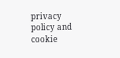privacy policy and cookie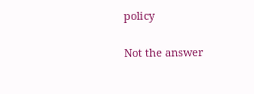policy

Not the answer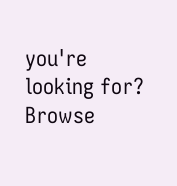you're looking for? Browse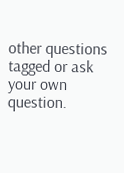other questions tagged or ask your own question.